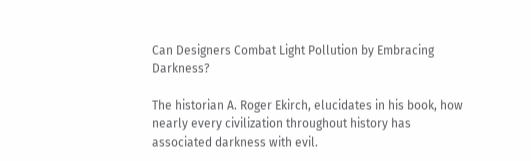Can Designers Combat Light Pollution by Embracing Darkness?

The historian A. Roger Ekirch, elucidates in his book, how nearly every civilization throughout history has associated darkness with evil.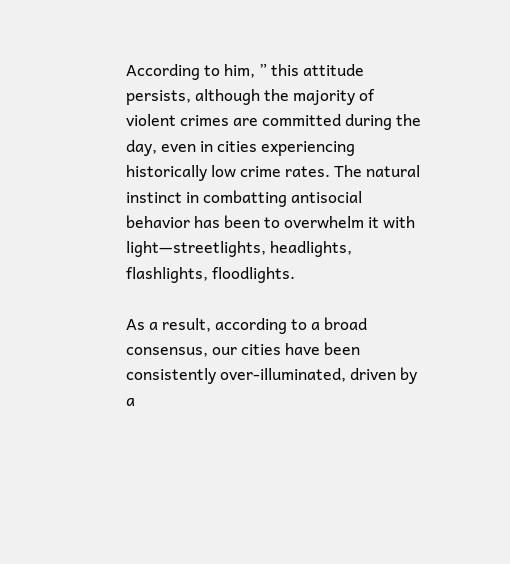According to him, ” this attitude persists, although the majority of violent crimes are committed during the day, even in cities experiencing historically low crime rates. The natural instinct in combatting antisocial behavior has been to overwhelm it with light—streetlights, headlights, flashlights, floodlights.

As a result, according to a broad consensus, our cities have been consistently over-illuminated, driven by a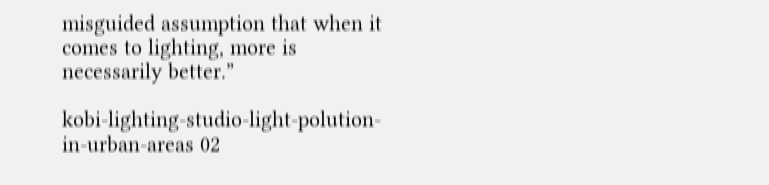misguided assumption that when it comes to lighting, more is necessarily better.”

kobi-lighting-studio-light-polution-in-urban-areas 02